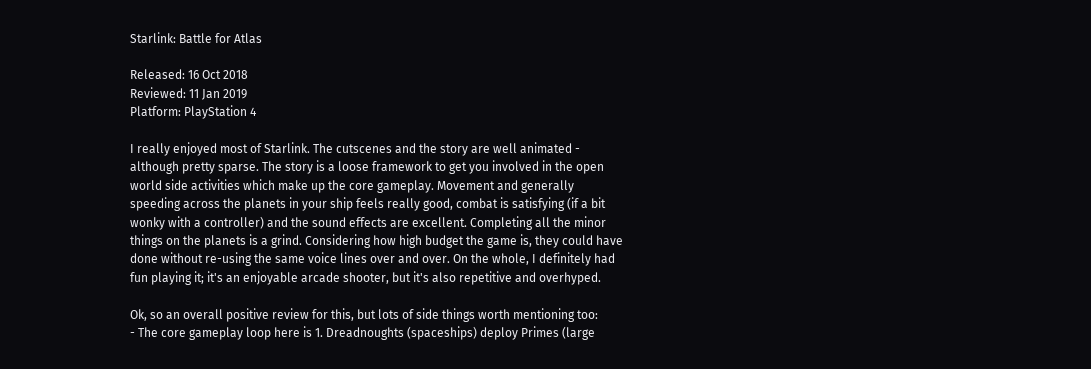Starlink: Battle for Atlas

Released: 16 Oct 2018
Reviewed: 11 Jan 2019
Platform: PlayStation 4

I really enjoyed most of Starlink. The cutscenes and the story are well animated - although pretty sparse. The story is a loose framework to get you involved in the open world side activities which make up the core gameplay. Movement and generally speeding across the planets in your ship feels really good, combat is satisfying (if a bit wonky with a controller) and the sound effects are excellent. Completing all the minor things on the planets is a grind. Considering how high budget the game is, they could have done without re-using the same voice lines over and over. On the whole, I definitely had fun playing it; it's an enjoyable arcade shooter, but it's also repetitive and overhyped.

Ok, so an overall positive review for this, but lots of side things worth mentioning too:
- The core gameplay loop here is 1. Dreadnoughts (spaceships) deploy Primes (large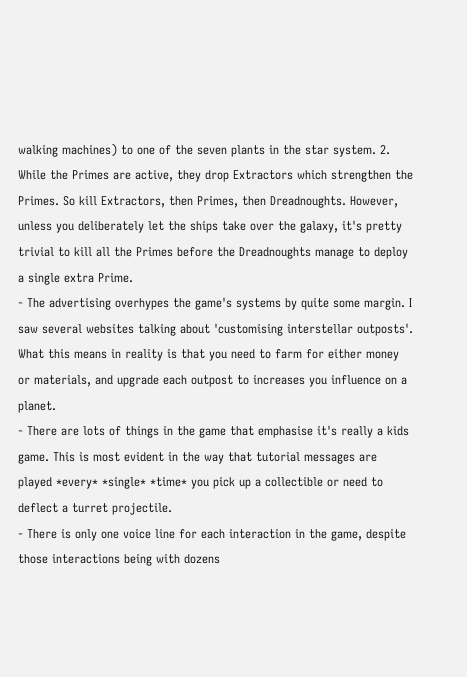walking machines) to one of the seven plants in the star system. 2. While the Primes are active, they drop Extractors which strengthen the Primes. So kill Extractors, then Primes, then Dreadnoughts. However, unless you deliberately let the ships take over the galaxy, it's pretty trivial to kill all the Primes before the Dreadnoughts manage to deploy a single extra Prime.
- The advertising overhypes the game's systems by quite some margin. I saw several websites talking about 'customising interstellar outposts'. What this means in reality is that you need to farm for either money or materials, and upgrade each outpost to increases you influence on a planet.
- There are lots of things in the game that emphasise it's really a kids game. This is most evident in the way that tutorial messages are played *every* *single* *time* you pick up a collectible or need to deflect a turret projectile.
- There is only one voice line for each interaction in the game, despite those interactions being with dozens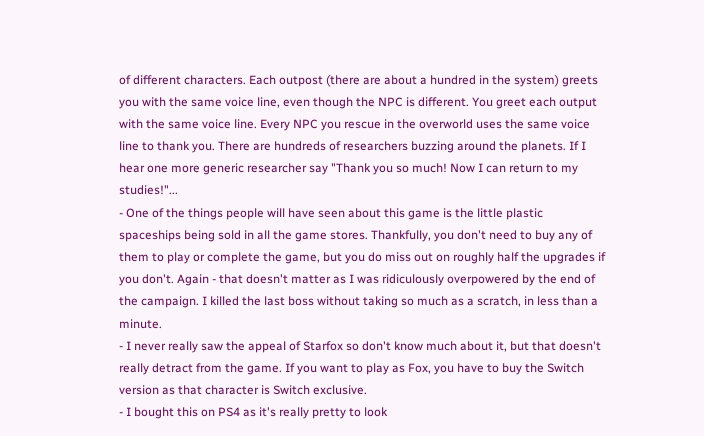of different characters. Each outpost (there are about a hundred in the system) greets you with the same voice line, even though the NPC is different. You greet each output with the same voice line. Every NPC you rescue in the overworld uses the same voice line to thank you. There are hundreds of researchers buzzing around the planets. If I hear one more generic researcher say "Thank you so much! Now I can return to my studies!"...
- One of the things people will have seen about this game is the little plastic spaceships being sold in all the game stores. Thankfully, you don't need to buy any of them to play or complete the game, but you do miss out on roughly half the upgrades if you don't. Again - that doesn't matter as I was ridiculously overpowered by the end of the campaign. I killed the last boss without taking so much as a scratch, in less than a minute.
- I never really saw the appeal of Starfox so don't know much about it, but that doesn't really detract from the game. If you want to play as Fox, you have to buy the Switch version as that character is Switch exclusive.
- I bought this on PS4 as it's really pretty to look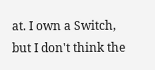at. I own a Switch, but I don't think the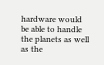hardware would be able to handle the planets as well as the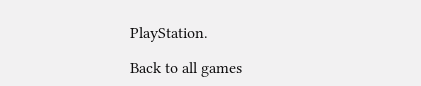PlayStation.

Back to all games